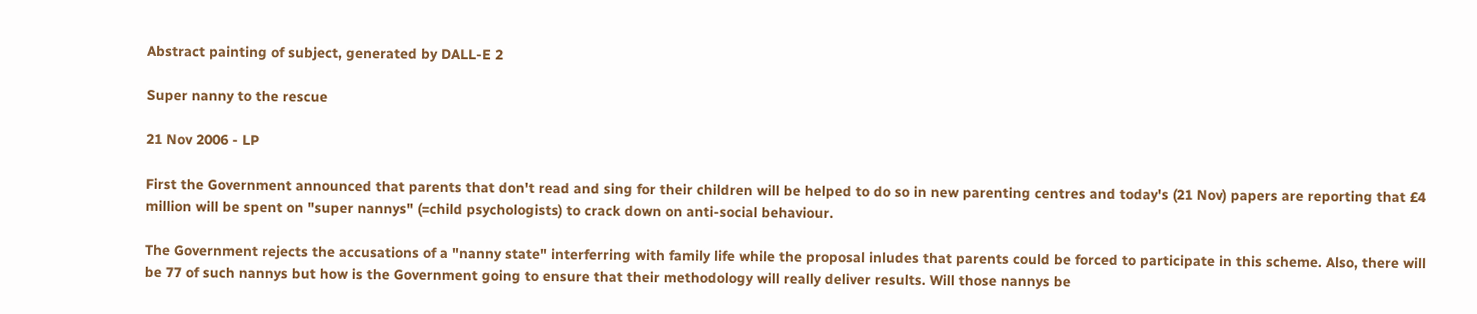Abstract painting of subject, generated by DALL-E 2

Super nanny to the rescue

21 Nov 2006 - LP

First the Government announced that parents that don't read and sing for their children will be helped to do so in new parenting centres and today's (21 Nov) papers are reporting that £4 million will be spent on "super nannys" (=child psychologists) to crack down on anti-social behaviour.

The Government rejects the accusations of a "nanny state" interferring with family life while the proposal inludes that parents could be forced to participate in this scheme. Also, there will be 77 of such nannys but how is the Government going to ensure that their methodology will really deliver results. Will those nannys be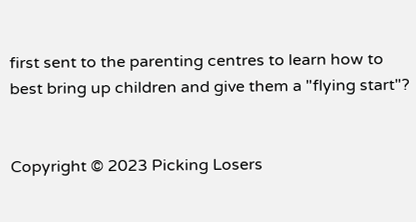first sent to the parenting centres to learn how to best bring up children and give them a "flying start"?


Copyright © 2023 Picking Losers